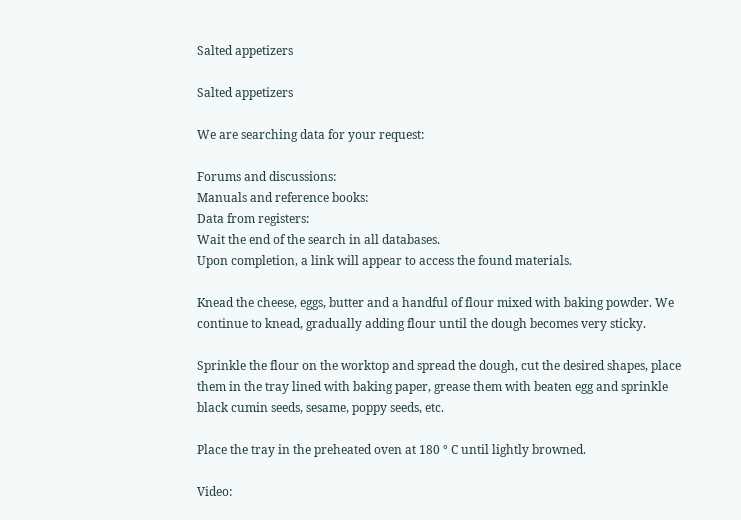Salted appetizers

Salted appetizers

We are searching data for your request:

Forums and discussions:
Manuals and reference books:
Data from registers:
Wait the end of the search in all databases.
Upon completion, a link will appear to access the found materials.

Knead the cheese, eggs, butter and a handful of flour mixed with baking powder. We continue to knead, gradually adding flour until the dough becomes very sticky.

Sprinkle the flour on the worktop and spread the dough, cut the desired shapes, place them in the tray lined with baking paper, grease them with beaten egg and sprinkle black cumin seeds, sesame, poppy seeds, etc.

Place the tray in the preheated oven at 180 ° C until lightly browned.

Video: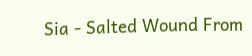Sia - Salted Wound From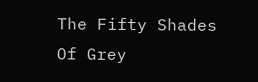The Fifty Shades Of Grey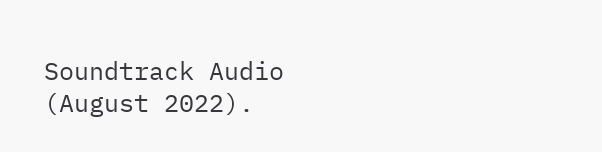Soundtrack Audio (August 2022).